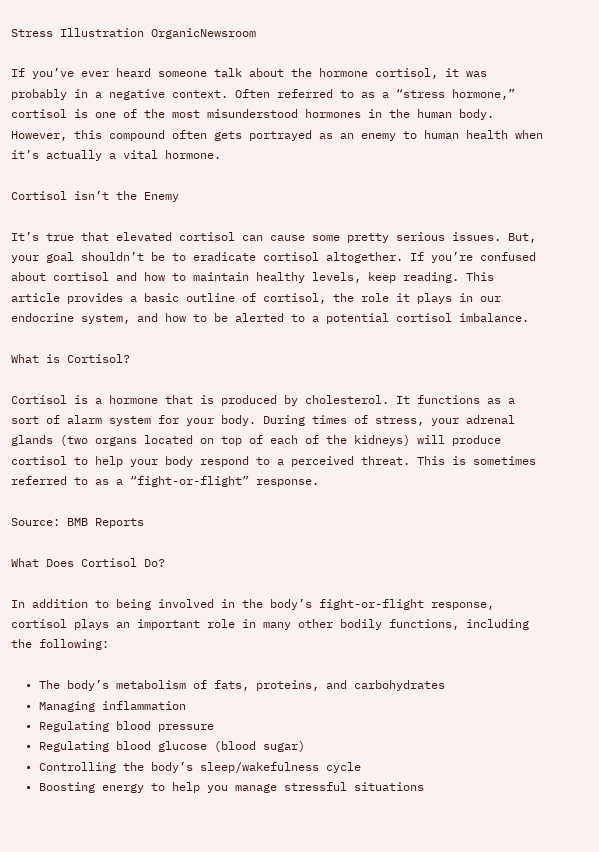Stress Illustration OrganicNewsroom

If you’ve ever heard someone talk about the hormone cortisol, it was probably in a negative context. Often referred to as a “stress hormone,” cortisol is one of the most misunderstood hormones in the human body. However, this compound often gets portrayed as an enemy to human health when it’s actually a vital hormone.

Cortisol isn’t the Enemy

It’s true that elevated cortisol can cause some pretty serious issues. But, your goal shouldn’t be to eradicate cortisol altogether. If you’re confused about cortisol and how to maintain healthy levels, keep reading. This article provides a basic outline of cortisol, the role it plays in our endocrine system, and how to be alerted to a potential cortisol imbalance.

What is Cortisol?

Cortisol is a hormone that is produced by cholesterol. It functions as a sort of alarm system for your body. During times of stress, your adrenal glands (two organs located on top of each of the kidneys) will produce cortisol to help your body respond to a perceived threat. This is sometimes referred to as a “fight-or-flight” response.

Source: BMB Reports

What Does Cortisol Do?

In addition to being involved in the body’s fight-or-flight response, cortisol plays an important role in many other bodily functions, including the following:

  • The body’s metabolism of fats, proteins, and carbohydrates
  • Managing inflammation
  • Regulating blood pressure
  • Regulating blood glucose (blood sugar)
  • Controlling the body’s sleep/wakefulness cycle
  • Boosting energy to help you manage stressful situations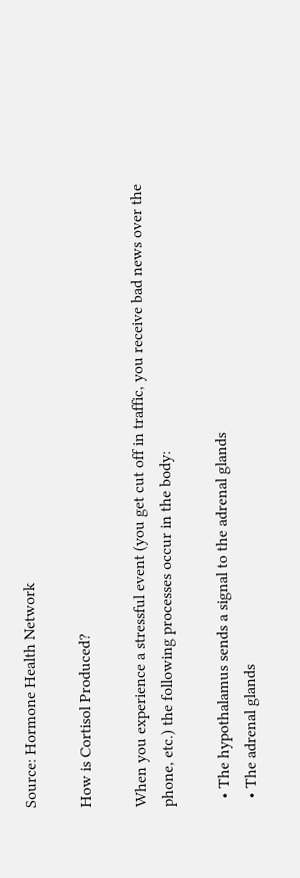Source: Hormone Health Network

How is Cortisol Produced?

When you experience a stressful event (you get cut off in traffic, you receive bad news over the phone, etc.) the following processes occur in the body:

  • The hypothalamus sends a signal to the adrenal glands
  • The adrenal glands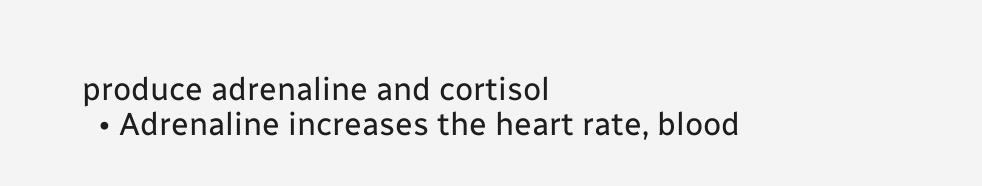produce adrenaline and cortisol
  • Adrenaline increases the heart rate, blood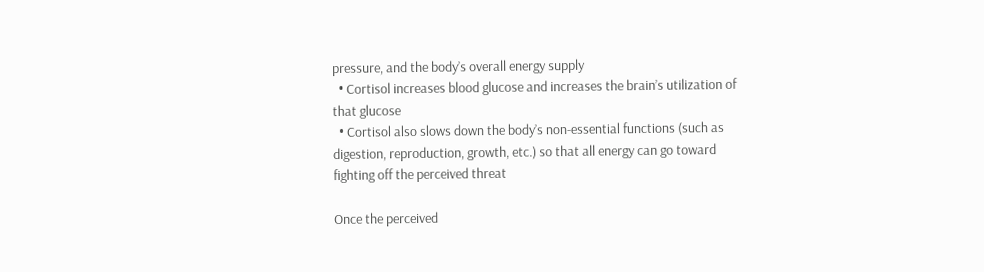pressure, and the body’s overall energy supply
  • Cortisol increases blood glucose and increases the brain’s utilization of that glucose
  • Cortisol also slows down the body’s non-essential functions (such as digestion, reproduction, growth, etc.) so that all energy can go toward fighting off the perceived threat

Once the perceived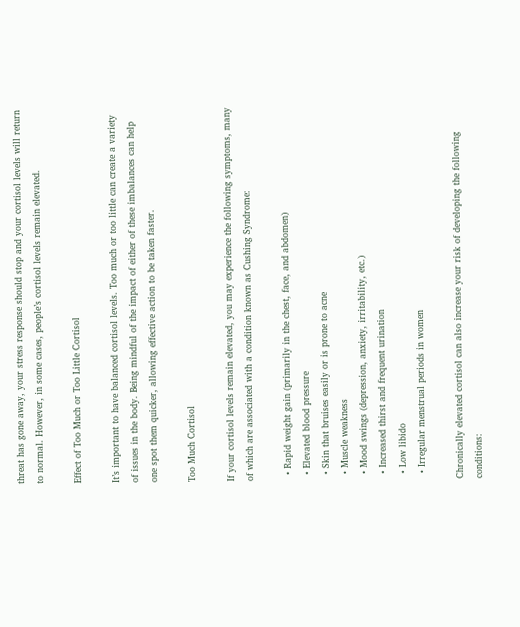threat has gone away, your stress response should stop and your cortisol levels will return to normal. However, in some cases, people’s cortisol levels remain elevated.

Effect of Too Much or Too Little Cortisol

It’s important to have balanced cortisol levels. Too much or too little can create a variety of issues in the body. Being mindful of the impact of either of these imbalances can help one spot them quicker, allowing effective action to be taken faster.

Too Much Cortisol

If your cortisol levels remain elevated, you may experience the following symptoms, many of which are associated with a condition known as Cushing Syndrome:

  • Rapid weight gain (primarily in the chest, face, and abdomen)
  • Elevated blood pressure
  • Skin that bruises easily or is prone to acne
  • Muscle weakness
  • Mood swings (depression, anxiety, irritability, etc.)
  • Increased thirst and frequent urination
  • Low libido
  • Irregular menstrual periods in women

Chronically elevated cortisol can also increase your risk of developing the following conditions: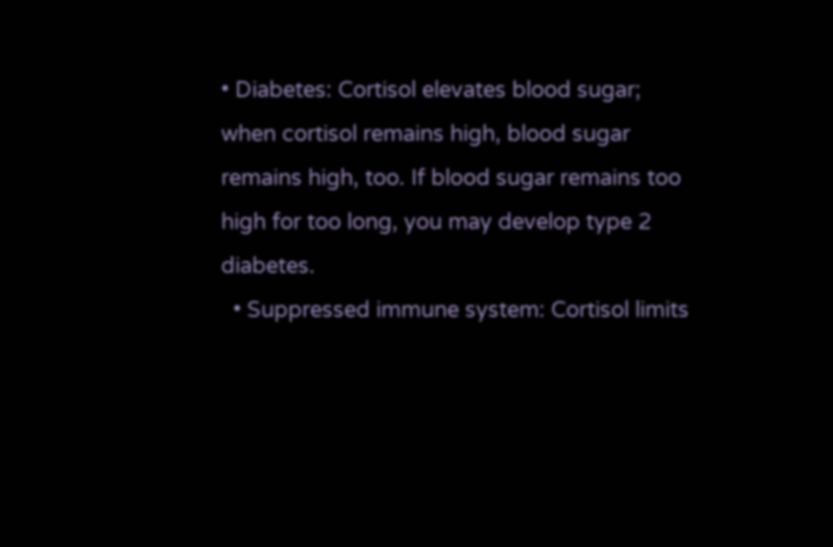• Diabetes: Cortisol elevates blood sugar; when cortisol remains high, blood sugar remains high, too. If blood sugar remains too high for too long, you may develop type 2 diabetes.
  • Suppressed immune system: Cortisol limits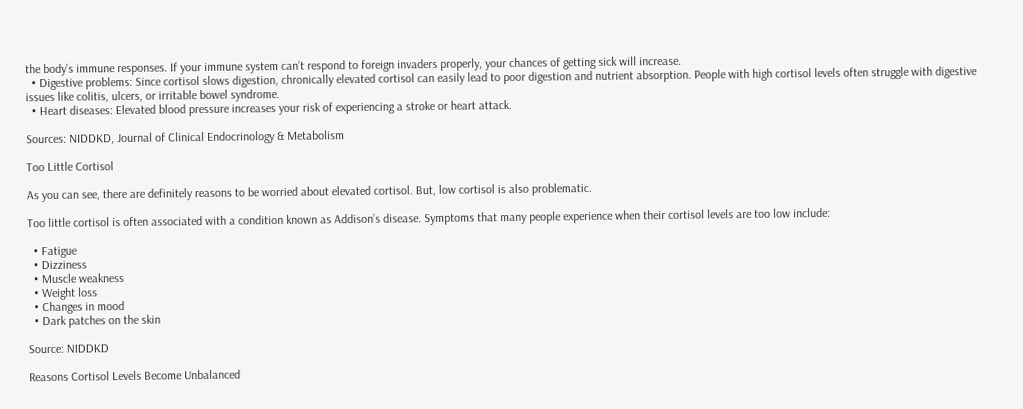the body’s immune responses. If your immune system can’t respond to foreign invaders properly, your chances of getting sick will increase.
  • Digestive problems: Since cortisol slows digestion, chronically elevated cortisol can easily lead to poor digestion and nutrient absorption. People with high cortisol levels often struggle with digestive issues like colitis, ulcers, or irritable bowel syndrome.
  • Heart diseases: Elevated blood pressure increases your risk of experiencing a stroke or heart attack.

Sources: NIDDKD, Journal of Clinical Endocrinology & Metabolism

Too Little Cortisol

As you can see, there are definitely reasons to be worried about elevated cortisol. But, low cortisol is also problematic.

Too little cortisol is often associated with a condition known as Addison’s disease. Symptoms that many people experience when their cortisol levels are too low include:

  • Fatigue
  • Dizziness
  • Muscle weakness
  • Weight loss
  • Changes in mood
  • Dark patches on the skin

Source: NIDDKD

Reasons Cortisol Levels Become Unbalanced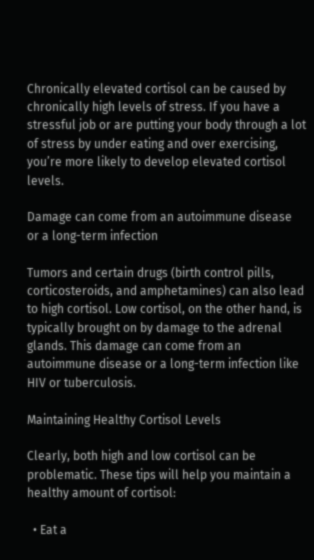Chronically elevated cortisol can be caused by chronically high levels of stress. If you have a stressful job or are putting your body through a lot of stress by under eating and over exercising, you’re more likely to develop elevated cortisol levels.

Damage can come from an autoimmune disease or a long-term infection

Tumors and certain drugs (birth control pills, corticosteroids, and amphetamines) can also lead to high cortisol. Low cortisol, on the other hand, is typically brought on by damage to the adrenal glands. This damage can come from an autoimmune disease or a long-term infection like HIV or tuberculosis.

Maintaining Healthy Cortisol Levels

Clearly, both high and low cortisol can be problematic. These tips will help you maintain a healthy amount of cortisol:

  • Eat a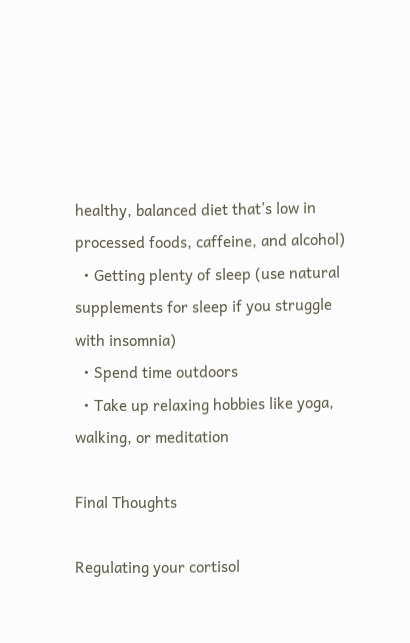healthy, balanced diet that’s low in processed foods, caffeine, and alcohol)
  • Getting plenty of sleep (use natural supplements for sleep if you struggle with insomnia)
  • Spend time outdoors
  • Take up relaxing hobbies like yoga, walking, or meditation

Final Thoughts

Regulating your cortisol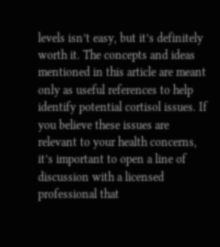levels isn’t easy, but it’s definitely worth it. The concepts and ideas mentioned in this article are meant only as useful references to help identify potential cortisol issues. If you believe these issues are relevant to your health concerns, it’s important to open a line of discussion with a licensed professional that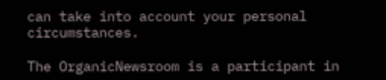can take into account your personal circumstances.

The OrganicNewsroom is a participant in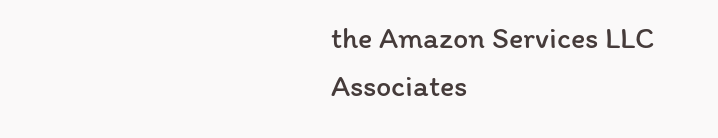the Amazon Services LLC Associates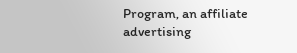Program, an affiliate advertising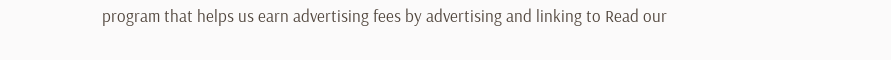program that helps us earn advertising fees by advertising and linking to Read our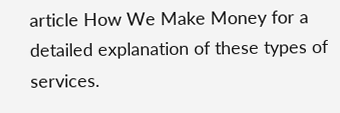article How We Make Money for a detailed explanation of these types of services.